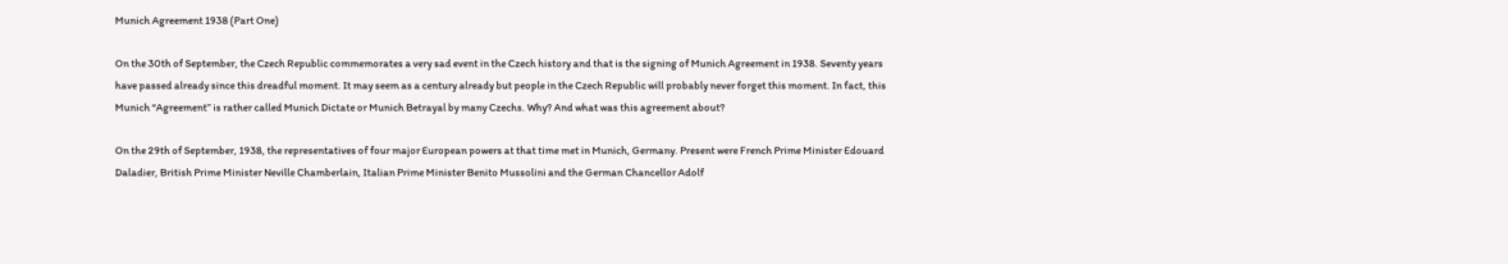Munich Agreement 1938 (Part One)

On the 30th of September, the Czech Republic commemorates a very sad event in the Czech history and that is the signing of Munich Agreement in 1938. Seventy years have passed already since this dreadful moment. It may seem as a century already but people in the Czech Republic will probably never forget this moment. In fact, this Munich “Agreement” is rather called Munich Dictate or Munich Betrayal by many Czechs. Why? And what was this agreement about?

On the 29th of September, 1938, the representatives of four major European powers at that time met in Munich, Germany. Present were French Prime Minister Edouard Daladier, British Prime Minister Neville Chamberlain, Italian Prime Minister Benito Mussolini and the German Chancellor Adolf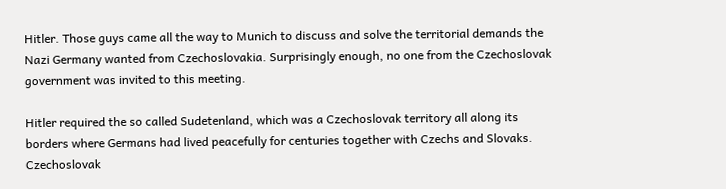Hitler. Those guys came all the way to Munich to discuss and solve the territorial demands the Nazi Germany wanted from Czechoslovakia. Surprisingly enough, no one from the Czechoslovak government was invited to this meeting.

Hitler required the so called Sudetenland, which was a Czechoslovak territory all along its borders where Germans had lived peacefully for centuries together with Czechs and Slovaks. Czechoslovak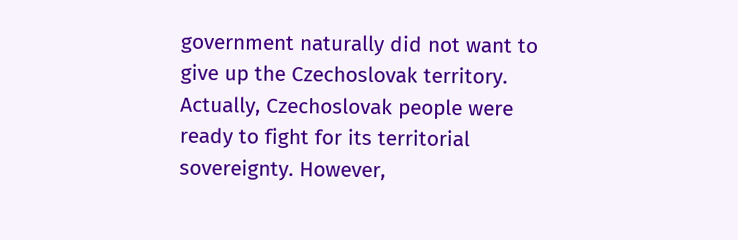government naturally did not want to give up the Czechoslovak territory. Actually, Czechoslovak people were ready to fight for its territorial sovereignty. However,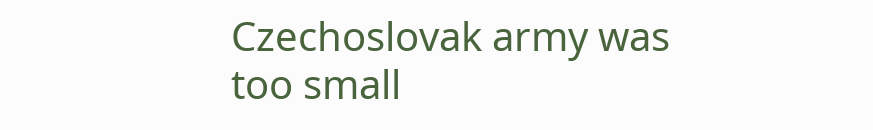Czechoslovak army was too small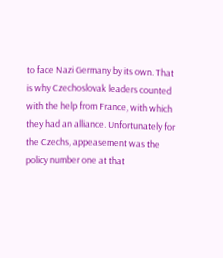to face Nazi Germany by its own. That is why Czechoslovak leaders counted with the help from France, with which they had an alliance. Unfortunately for the Czechs, appeasement was the policy number one at that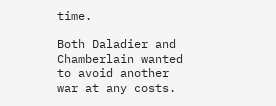time.

Both Daladier and Chamberlain wanted to avoid another war at any costs.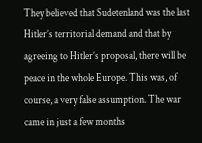They believed that Sudetenland was the last Hitler’s territorial demand and that by agreeing to Hitler’s proposal, there will be peace in the whole Europe. This was, of course, a very false assumption. The war came in just a few months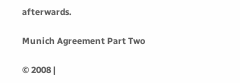afterwards.

Munich Agreement Part Two

© 2008 |